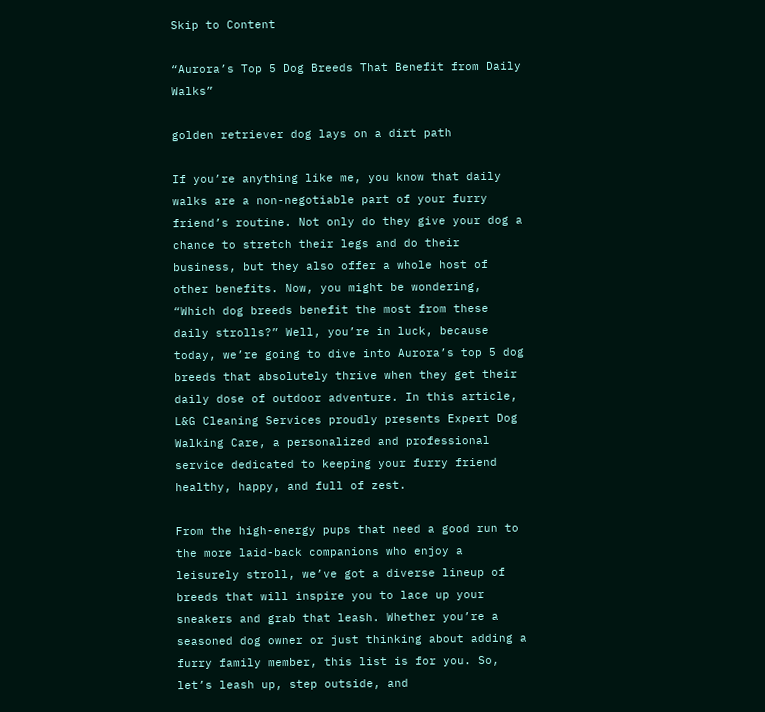Skip to Content

“Aurora’s Top 5 Dog Breeds That Benefit from Daily Walks”

golden retriever dog lays on a dirt path

If you’re anything like me, you know that daily walks are a non-negotiable part of your furry friend’s routine. Not only do they give your dog a chance to stretch their legs and do their business, but they also offer a whole host of other benefits. Now, you might be wondering, “Which dog breeds benefit the most from these daily strolls?” Well, you’re in luck, because today, we’re going to dive into Aurora’s top 5 dog breeds that absolutely thrive when they get their daily dose of outdoor adventure. In this article, L&G Cleaning Services proudly presents Expert Dog Walking Care, a personalized and professional service dedicated to keeping your furry friend healthy, happy, and full of zest.

From the high-energy pups that need a good run to the more laid-back companions who enjoy a leisurely stroll, we’ve got a diverse lineup of breeds that will inspire you to lace up your sneakers and grab that leash. Whether you’re a seasoned dog owner or just thinking about adding a furry family member, this list is for you. So, let’s leash up, step outside, and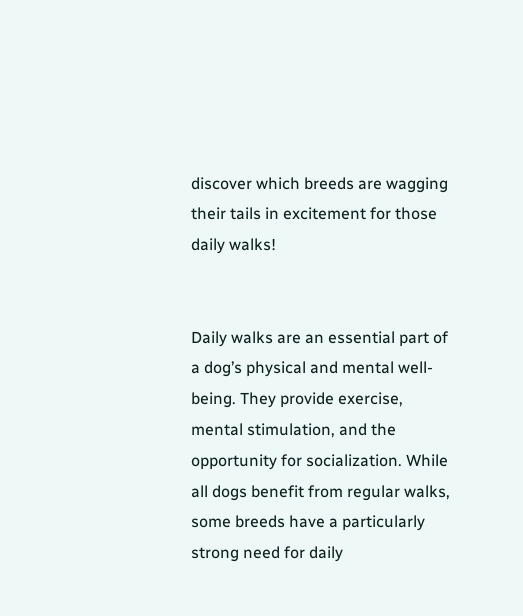discover which breeds are wagging their tails in excitement for those daily walks!


Daily walks are an essential part of a dog’s physical and mental well-being. They provide exercise, mental stimulation, and the opportunity for socialization. While all dogs benefit from regular walks, some breeds have a particularly strong need for daily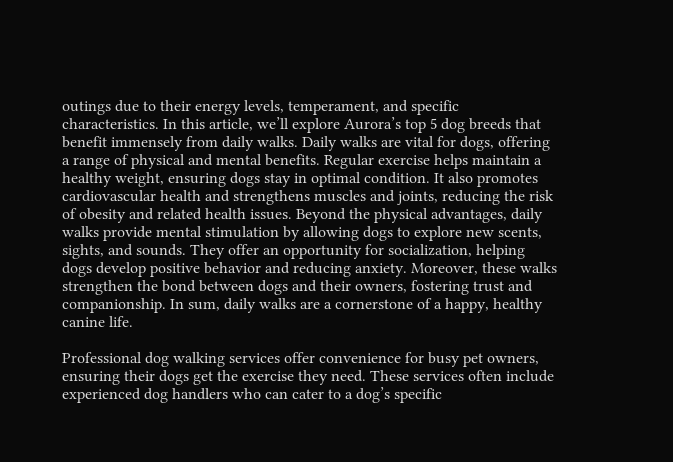outings due to their energy levels, temperament, and specific characteristics. In this article, we’ll explore Aurora’s top 5 dog breeds that benefit immensely from daily walks. Daily walks are vital for dogs, offering a range of physical and mental benefits. Regular exercise helps maintain a healthy weight, ensuring dogs stay in optimal condition. It also promotes cardiovascular health and strengthens muscles and joints, reducing the risk of obesity and related health issues. Beyond the physical advantages, daily walks provide mental stimulation by allowing dogs to explore new scents, sights, and sounds. They offer an opportunity for socialization, helping dogs develop positive behavior and reducing anxiety. Moreover, these walks strengthen the bond between dogs and their owners, fostering trust and companionship. In sum, daily walks are a cornerstone of a happy, healthy canine life.

Professional dog walking services offer convenience for busy pet owners, ensuring their dogs get the exercise they need. These services often include experienced dog handlers who can cater to a dog’s specific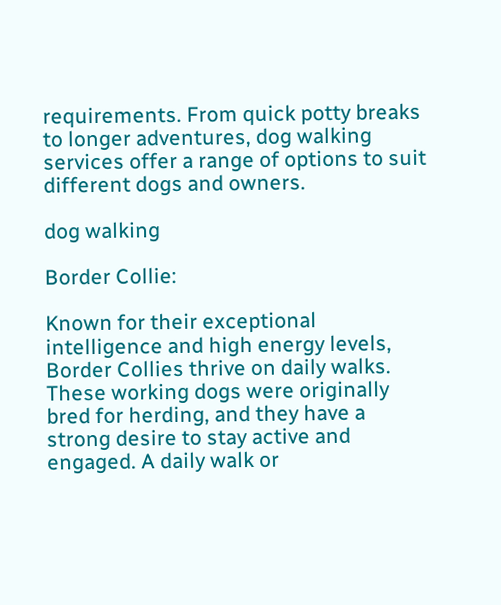requirements. From quick potty breaks to longer adventures, dog walking services offer a range of options to suit different dogs and owners.

dog walking

Border Collie:

Known for their exceptional intelligence and high energy levels, Border Collies thrive on daily walks. These working dogs were originally bred for herding, and they have a strong desire to stay active and engaged. A daily walk or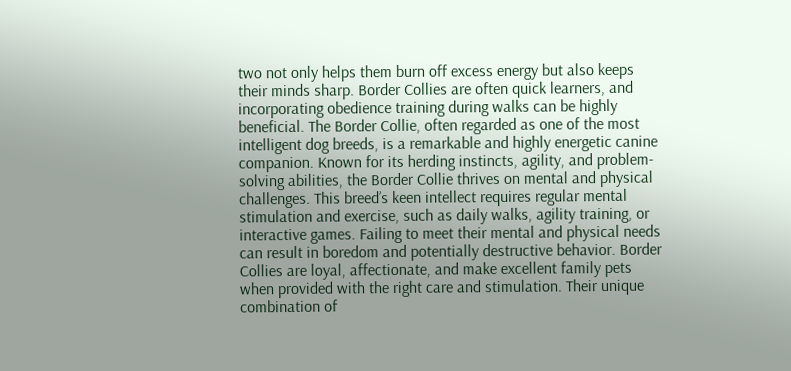two not only helps them burn off excess energy but also keeps their minds sharp. Border Collies are often quick learners, and incorporating obedience training during walks can be highly beneficial. The Border Collie, often regarded as one of the most intelligent dog breeds, is a remarkable and highly energetic canine companion. Known for its herding instincts, agility, and problem-solving abilities, the Border Collie thrives on mental and physical challenges. This breed’s keen intellect requires regular mental stimulation and exercise, such as daily walks, agility training, or interactive games. Failing to meet their mental and physical needs can result in boredom and potentially destructive behavior. Border Collies are loyal, affectionate, and make excellent family pets when provided with the right care and stimulation. Their unique combination of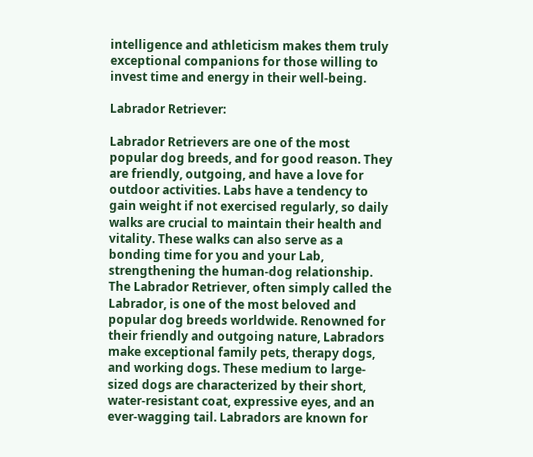intelligence and athleticism makes them truly exceptional companions for those willing to invest time and energy in their well-being.

Labrador Retriever:

Labrador Retrievers are one of the most popular dog breeds, and for good reason. They are friendly, outgoing, and have a love for outdoor activities. Labs have a tendency to gain weight if not exercised regularly, so daily walks are crucial to maintain their health and vitality. These walks can also serve as a bonding time for you and your Lab, strengthening the human-dog relationship. The Labrador Retriever, often simply called the Labrador, is one of the most beloved and popular dog breeds worldwide. Renowned for their friendly and outgoing nature, Labradors make exceptional family pets, therapy dogs, and working dogs. These medium to large-sized dogs are characterized by their short, water-resistant coat, expressive eyes, and an ever-wagging tail. Labradors are known for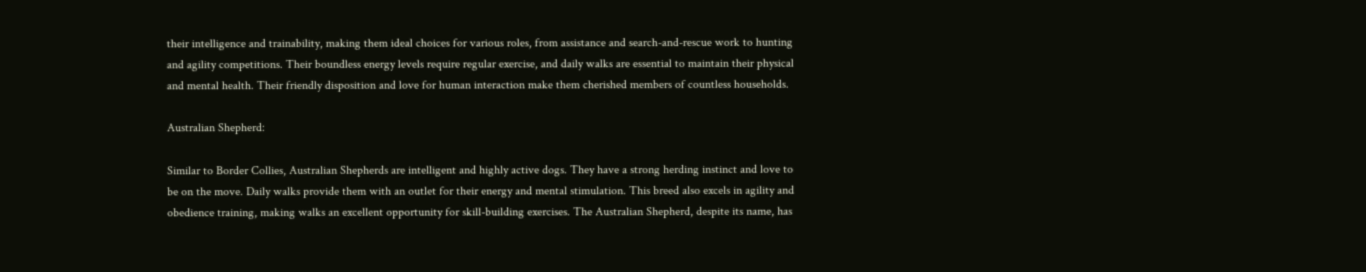their intelligence and trainability, making them ideal choices for various roles, from assistance and search-and-rescue work to hunting and agility competitions. Their boundless energy levels require regular exercise, and daily walks are essential to maintain their physical and mental health. Their friendly disposition and love for human interaction make them cherished members of countless households.

Australian Shepherd:

Similar to Border Collies, Australian Shepherds are intelligent and highly active dogs. They have a strong herding instinct and love to be on the move. Daily walks provide them with an outlet for their energy and mental stimulation. This breed also excels in agility and obedience training, making walks an excellent opportunity for skill-building exercises. The Australian Shepherd, despite its name, has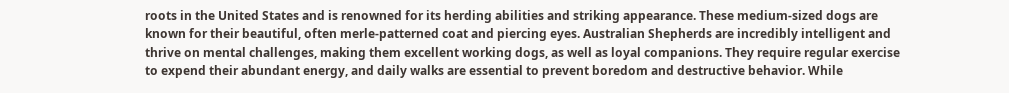roots in the United States and is renowned for its herding abilities and striking appearance. These medium-sized dogs are known for their beautiful, often merle-patterned coat and piercing eyes. Australian Shepherds are incredibly intelligent and thrive on mental challenges, making them excellent working dogs, as well as loyal companions. They require regular exercise to expend their abundant energy, and daily walks are essential to prevent boredom and destructive behavior. While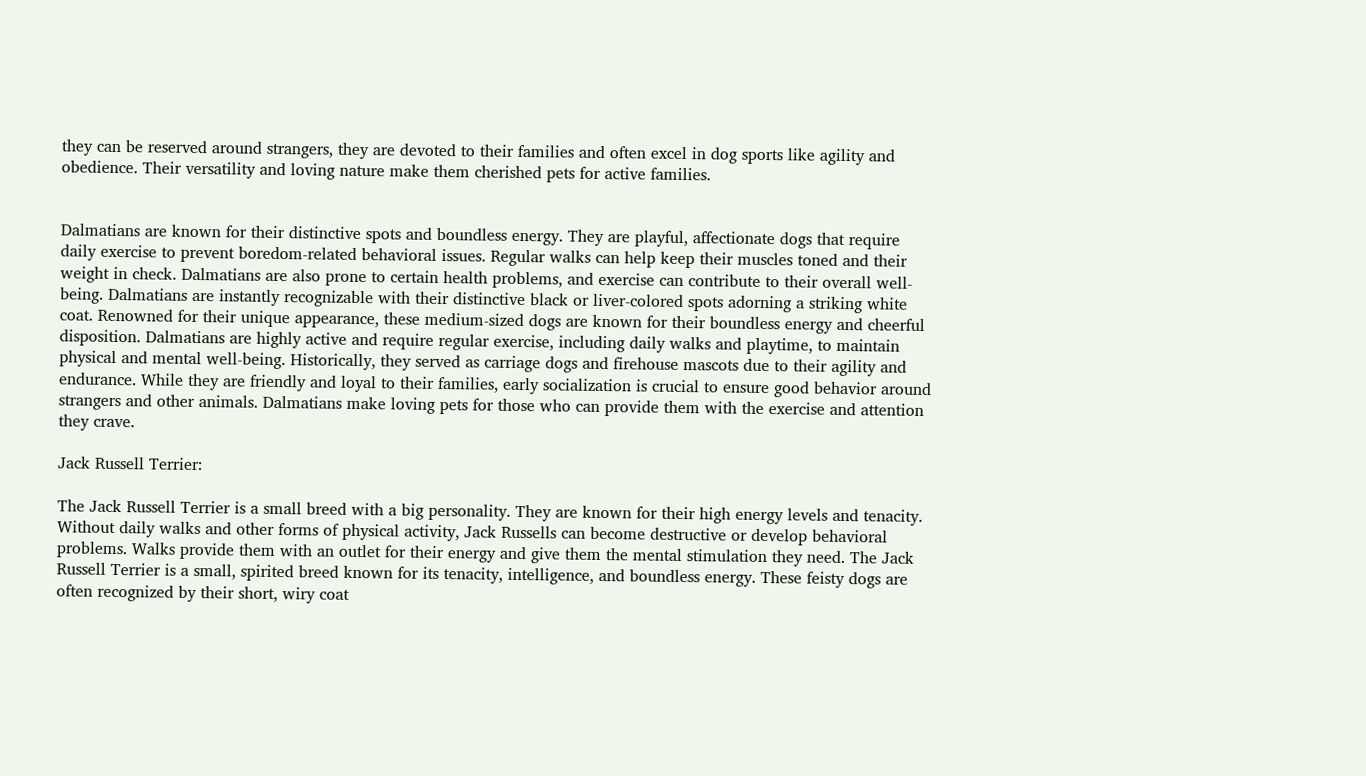they can be reserved around strangers, they are devoted to their families and often excel in dog sports like agility and obedience. Their versatility and loving nature make them cherished pets for active families.


Dalmatians are known for their distinctive spots and boundless energy. They are playful, affectionate dogs that require daily exercise to prevent boredom-related behavioral issues. Regular walks can help keep their muscles toned and their weight in check. Dalmatians are also prone to certain health problems, and exercise can contribute to their overall well-being. Dalmatians are instantly recognizable with their distinctive black or liver-colored spots adorning a striking white coat. Renowned for their unique appearance, these medium-sized dogs are known for their boundless energy and cheerful disposition. Dalmatians are highly active and require regular exercise, including daily walks and playtime, to maintain physical and mental well-being. Historically, they served as carriage dogs and firehouse mascots due to their agility and endurance. While they are friendly and loyal to their families, early socialization is crucial to ensure good behavior around strangers and other animals. Dalmatians make loving pets for those who can provide them with the exercise and attention they crave.

Jack Russell Terrier:

The Jack Russell Terrier is a small breed with a big personality. They are known for their high energy levels and tenacity. Without daily walks and other forms of physical activity, Jack Russells can become destructive or develop behavioral problems. Walks provide them with an outlet for their energy and give them the mental stimulation they need. The Jack Russell Terrier is a small, spirited breed known for its tenacity, intelligence, and boundless energy. These feisty dogs are often recognized by their short, wiry coat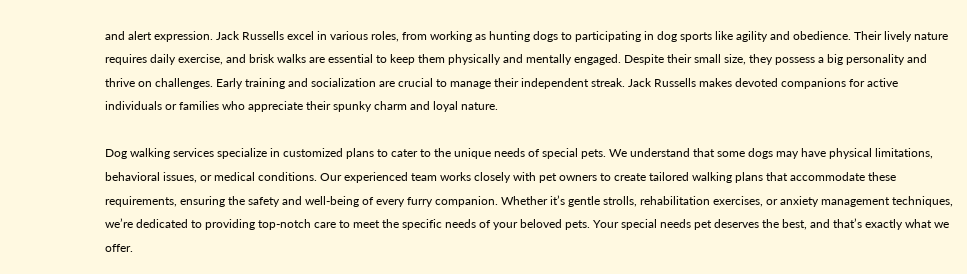and alert expression. Jack Russells excel in various roles, from working as hunting dogs to participating in dog sports like agility and obedience. Their lively nature requires daily exercise, and brisk walks are essential to keep them physically and mentally engaged. Despite their small size, they possess a big personality and thrive on challenges. Early training and socialization are crucial to manage their independent streak. Jack Russells makes devoted companions for active individuals or families who appreciate their spunky charm and loyal nature.

Dog walking services specialize in customized plans to cater to the unique needs of special pets. We understand that some dogs may have physical limitations, behavioral issues, or medical conditions. Our experienced team works closely with pet owners to create tailored walking plans that accommodate these requirements, ensuring the safety and well-being of every furry companion. Whether it’s gentle strolls, rehabilitation exercises, or anxiety management techniques, we’re dedicated to providing top-notch care to meet the specific needs of your beloved pets. Your special needs pet deserves the best, and that’s exactly what we offer.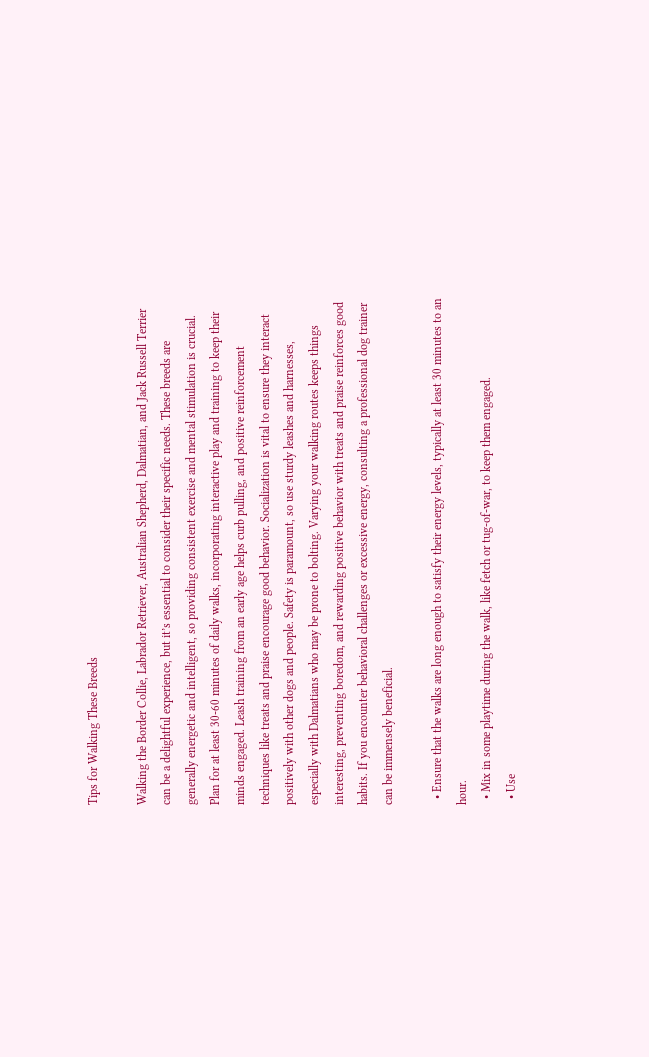Tips for Walking These Breeds

Walking the Border Collie, Labrador Retriever, Australian Shepherd, Dalmatian, and Jack Russell Terrier can be a delightful experience, but it’s essential to consider their specific needs. These breeds are generally energetic and intelligent, so providing consistent exercise and mental stimulation is crucial. Plan for at least 30-60 minutes of daily walks, incorporating interactive play and training to keep their minds engaged. Leash training from an early age helps curb pulling, and positive reinforcement techniques like treats and praise encourage good behavior. Socialization is vital to ensure they interact positively with other dogs and people. Safety is paramount, so use sturdy leashes and harnesses, especially with Dalmatians who may be prone to bolting. Varying your walking routes keeps things interesting, preventing boredom, and rewarding positive behavior with treats and praise reinforces good habits. If you encounter behavioral challenges or excessive energy, consulting a professional dog trainer can be immensely beneficial.

  • Ensure that the walks are long enough to satisfy their energy levels, typically at least 30 minutes to an hour.
  • Mix in some playtime during the walk, like fetch or tug-of-war, to keep them engaged.
  • Use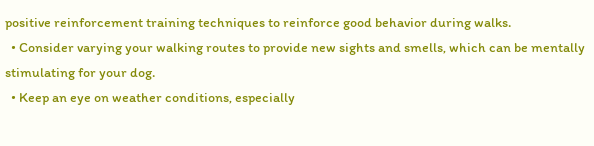positive reinforcement training techniques to reinforce good behavior during walks.
  • Consider varying your walking routes to provide new sights and smells, which can be mentally stimulating for your dog.
  • Keep an eye on weather conditions, especially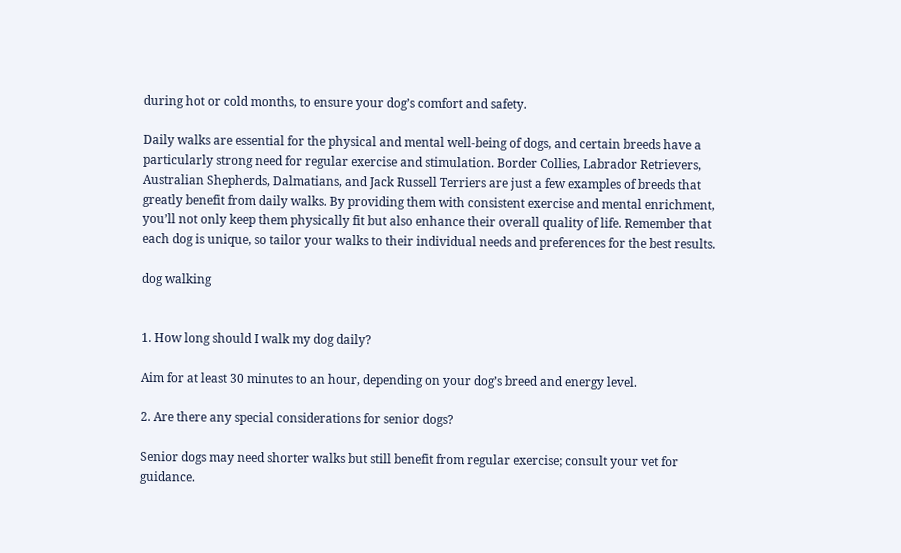during hot or cold months, to ensure your dog’s comfort and safety.

Daily walks are essential for the physical and mental well-being of dogs, and certain breeds have a particularly strong need for regular exercise and stimulation. Border Collies, Labrador Retrievers, Australian Shepherds, Dalmatians, and Jack Russell Terriers are just a few examples of breeds that greatly benefit from daily walks. By providing them with consistent exercise and mental enrichment, you’ll not only keep them physically fit but also enhance their overall quality of life. Remember that each dog is unique, so tailor your walks to their individual needs and preferences for the best results.

dog walking


1. How long should I walk my dog daily?

Aim for at least 30 minutes to an hour, depending on your dog’s breed and energy level.

2. Are there any special considerations for senior dogs?

Senior dogs may need shorter walks but still benefit from regular exercise; consult your vet for guidance.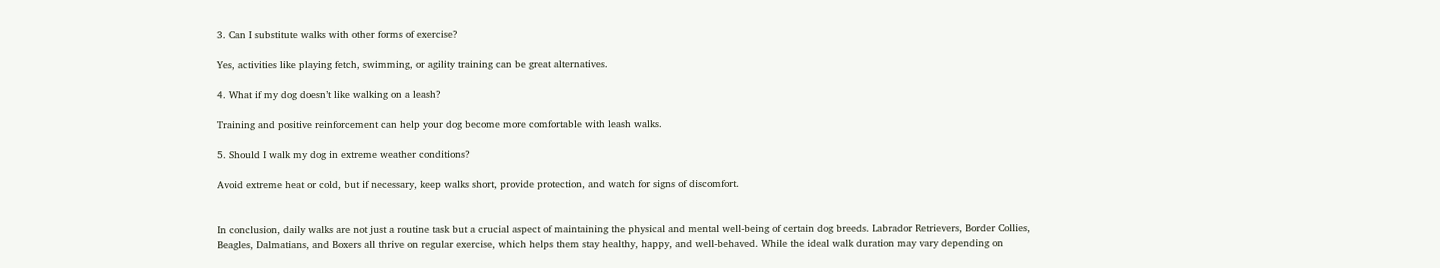3. Can I substitute walks with other forms of exercise?

Yes, activities like playing fetch, swimming, or agility training can be great alternatives.

4. What if my dog doesn’t like walking on a leash?

Training and positive reinforcement can help your dog become more comfortable with leash walks.

5. Should I walk my dog in extreme weather conditions?

Avoid extreme heat or cold, but if necessary, keep walks short, provide protection, and watch for signs of discomfort.


In conclusion, daily walks are not just a routine task but a crucial aspect of maintaining the physical and mental well-being of certain dog breeds. Labrador Retrievers, Border Collies, Beagles, Dalmatians, and Boxers all thrive on regular exercise, which helps them stay healthy, happy, and well-behaved. While the ideal walk duration may vary depending on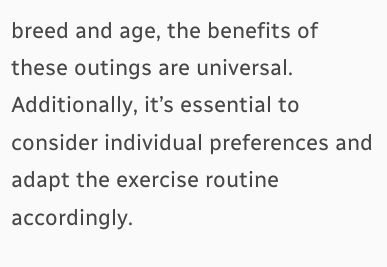breed and age, the benefits of these outings are universal. Additionally, it’s essential to consider individual preferences and adapt the exercise routine accordingly.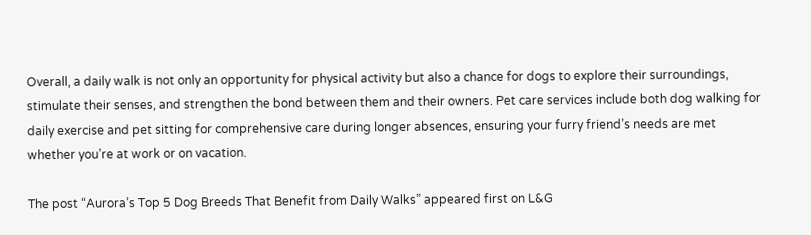Overall, a daily walk is not only an opportunity for physical activity but also a chance for dogs to explore their surroundings, stimulate their senses, and strengthen the bond between them and their owners. Pet care services include both dog walking for daily exercise and pet sitting for comprehensive care during longer absences, ensuring your furry friend’s needs are met whether you’re at work or on vacation.

The post “Aurora’s Top 5 Dog Breeds That Benefit from Daily Walks” appeared first on L&G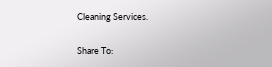Cleaning Services.

Share To: